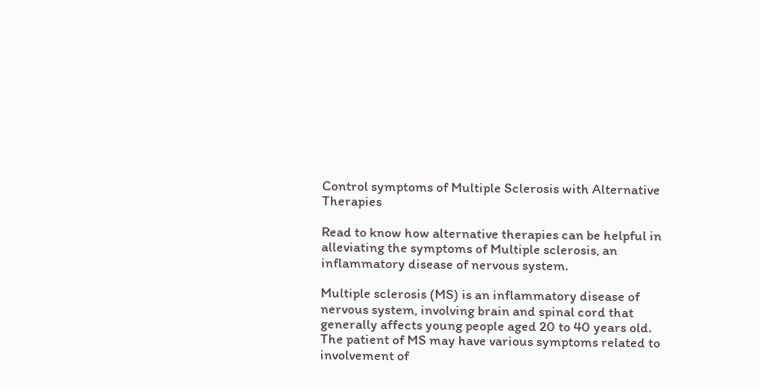Control symptoms of Multiple Sclerosis with Alternative Therapies

Read to know how alternative therapies can be helpful in alleviating the symptoms of Multiple sclerosis, an inflammatory disease of nervous system.

Multiple sclerosis (MS) is an inflammatory disease of nervous system, involving brain and spinal cord that generally affects young people aged 20 to 40 years old. The patient of MS may have various symptoms related to involvement of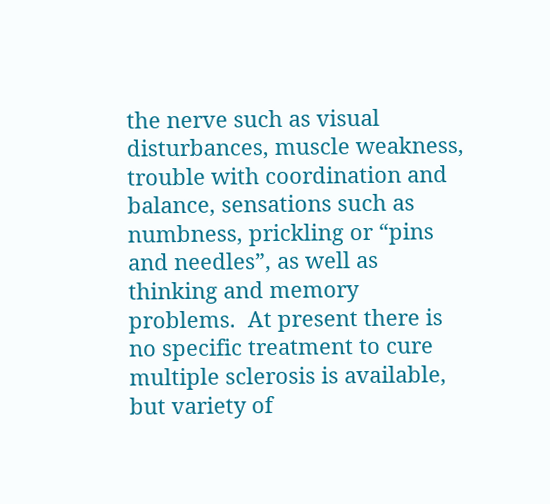the nerve such as visual disturbances, muscle weakness, trouble with coordination and balance, sensations such as numbness, prickling or “pins and needles”, as well as thinking and memory problems.  At present there is no specific treatment to cure multiple sclerosis is available, but variety of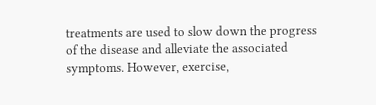treatments are used to slow down the progress of the disease and alleviate the associated symptoms. However, exercise,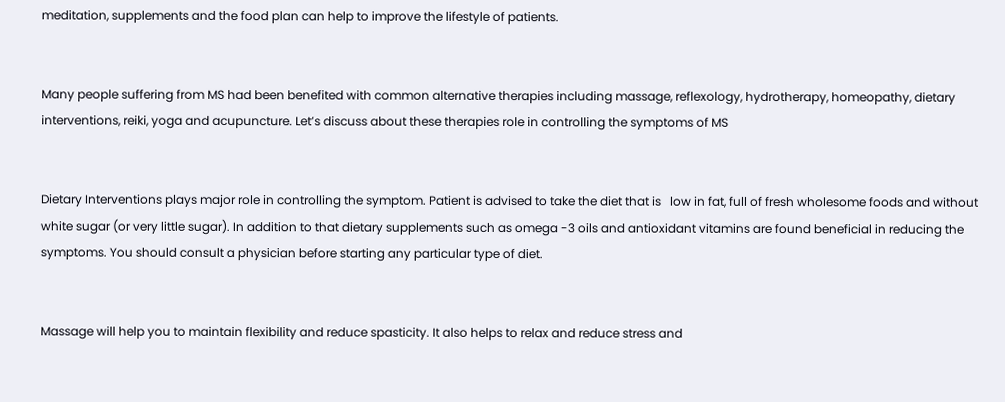meditation, supplements and the food plan can help to improve the lifestyle of patients.


Many people suffering from MS had been benefited with common alternative therapies including massage, reflexology, hydrotherapy, homeopathy, dietary interventions, reiki, yoga and acupuncture. Let’s discuss about these therapies role in controlling the symptoms of MS


Dietary Interventions plays major role in controlling the symptom. Patient is advised to take the diet that is   low in fat, full of fresh wholesome foods and without white sugar (or very little sugar). In addition to that dietary supplements such as omega -3 oils and antioxidant vitamins are found beneficial in reducing the symptoms. You should consult a physician before starting any particular type of diet.


Massage will help you to maintain flexibility and reduce spasticity. It also helps to relax and reduce stress and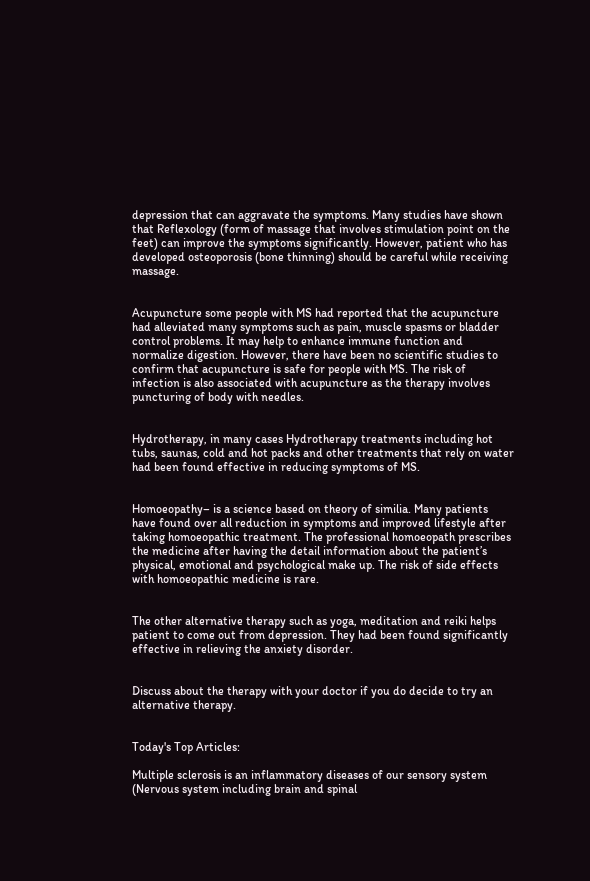depression that can aggravate the symptoms. Many studies have shown that Reflexology (form of massage that involves stimulation point on the feet) can improve the symptoms significantly. However, patient who has developed osteoporosis (bone thinning) should be careful while receiving massage.


Acupuncture some people with MS had reported that the acupuncture had alleviated many symptoms such as pain, muscle spasms or bladder control problems. It may help to enhance immune function and normalize digestion. However, there have been no scientific studies to confirm that acupuncture is safe for people with MS. The risk of infection is also associated with acupuncture as the therapy involves puncturing of body with needles.


Hydrotherapy, in many cases Hydrotherapy treatments including hot tubs, saunas, cold and hot packs and other treatments that rely on water had been found effective in reducing symptoms of MS.


Homoeopathy– is a science based on theory of similia. Many patients have found over all reduction in symptoms and improved lifestyle after taking homoeopathic treatment. The professional homoeopath prescribes the medicine after having the detail information about the patient’s physical, emotional and psychological make up. The risk of side effects with homoeopathic medicine is rare.


The other alternative therapy such as yoga, meditation and reiki helps patient to come out from depression. They had been found significantly effective in relieving the anxiety disorder.


Discuss about the therapy with your doctor if you do decide to try an alternative therapy.


Today's Top Articles:

Multiple sclerosis is an inflammatory diseases of our sensory system (Nervous system including brain and spinal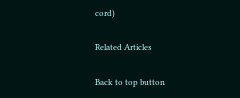cord)

Related Articles

Back to top button